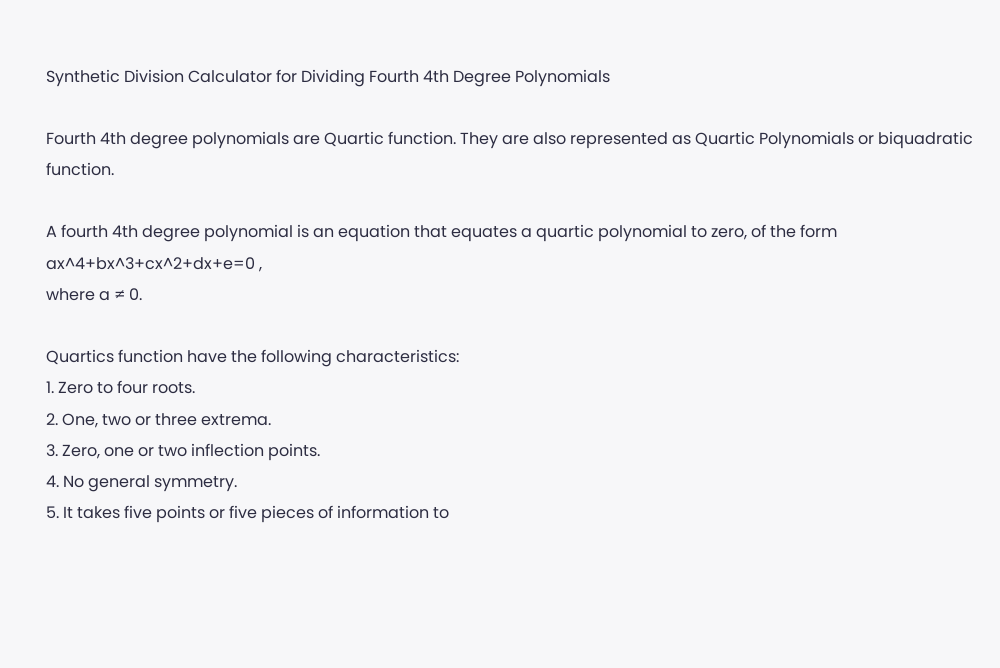Synthetic Division Calculator for Dividing Fourth 4th Degree Polynomials

Fourth 4th degree polynomials are Quartic function. They are also represented as Quartic Polynomials or biquadratic function.

A fourth 4th degree polynomial is an equation that equates a quartic polynomial to zero, of the form
ax^4+bx^3+cx^2+dx+e=0 ,
where a ≠ 0.

Quartics function have the following characteristics:
1. Zero to four roots.
2. One, two or three extrema.
3. Zero, one or two inflection points.
4. No general symmetry.
5. It takes five points or five pieces of information to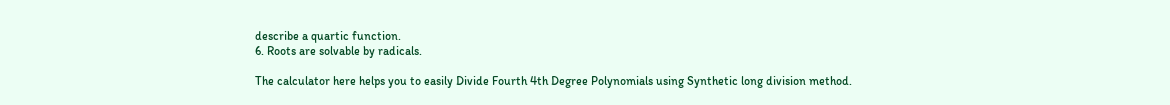describe a quartic function.
6. Roots are solvable by radicals.

The calculator here helps you to easily Divide Fourth 4th Degree Polynomials using Synthetic long division method.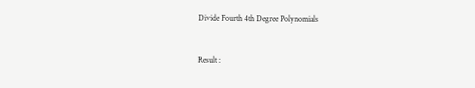Divide Fourth 4th Degree Polynomials


Result :